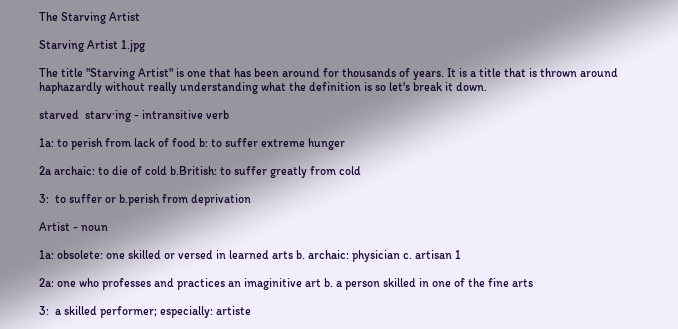The Starving Artist

Starving Artist 1.jpg

The title "Starving Artist" is one that has been around for thousands of years. It is a title that is thrown around haphazardly without really understanding what the definition is so let's break it down.

starved  starv·ing - intransitive verb

1a: to perish from lack of food b: to suffer extreme hunger

2a archaic: to die of cold b.British: to suffer greatly from cold

3:  to suffer or b.perish from deprivation

Artist - noun

1a: obsolete: one skilled or versed in learned arts b. archaic: physician c. artisan 1

2a: one who professes and practices an imaginitive art b. a person skilled in one of the fine arts

3:  a skilled performer; especially: artiste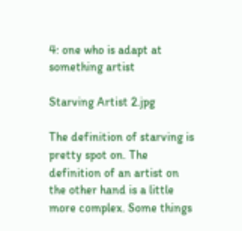4: one who is adapt at something artist

Starving Artist 2.jpg

The definition of starving is pretty spot on. The definition of an artist on the other hand is a little more complex. Some things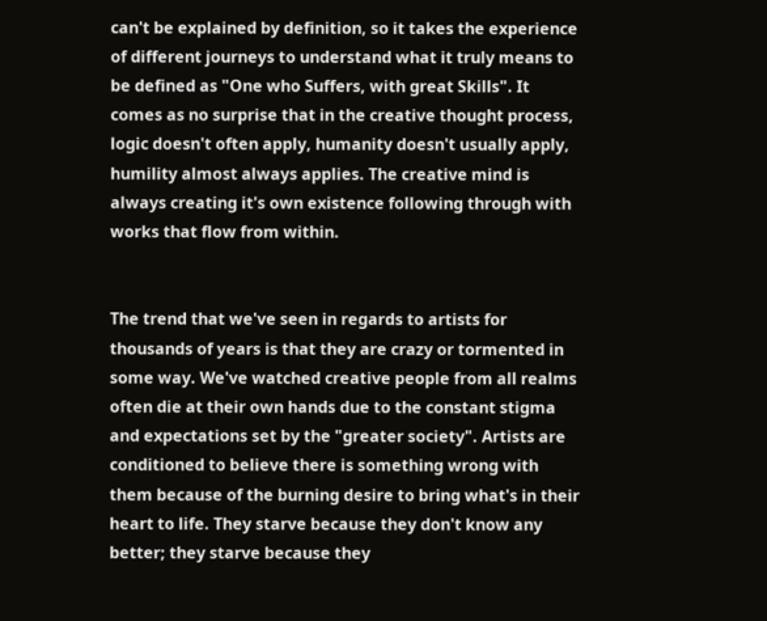can't be explained by definition, so it takes the experience of different journeys to understand what it truly means to be defined as "One who Suffers, with great Skills". It comes as no surprise that in the creative thought process, logic doesn't often apply, humanity doesn't usually apply, humility almost always applies. The creative mind is always creating it's own existence following through with works that flow from within.


The trend that we've seen in regards to artists for thousands of years is that they are crazy or tormented in some way. We've watched creative people from all realms often die at their own hands due to the constant stigma and expectations set by the "greater society". Artists are conditioned to believe there is something wrong with them because of the burning desire to bring what's in their heart to life. They starve because they don't know any better; they starve because they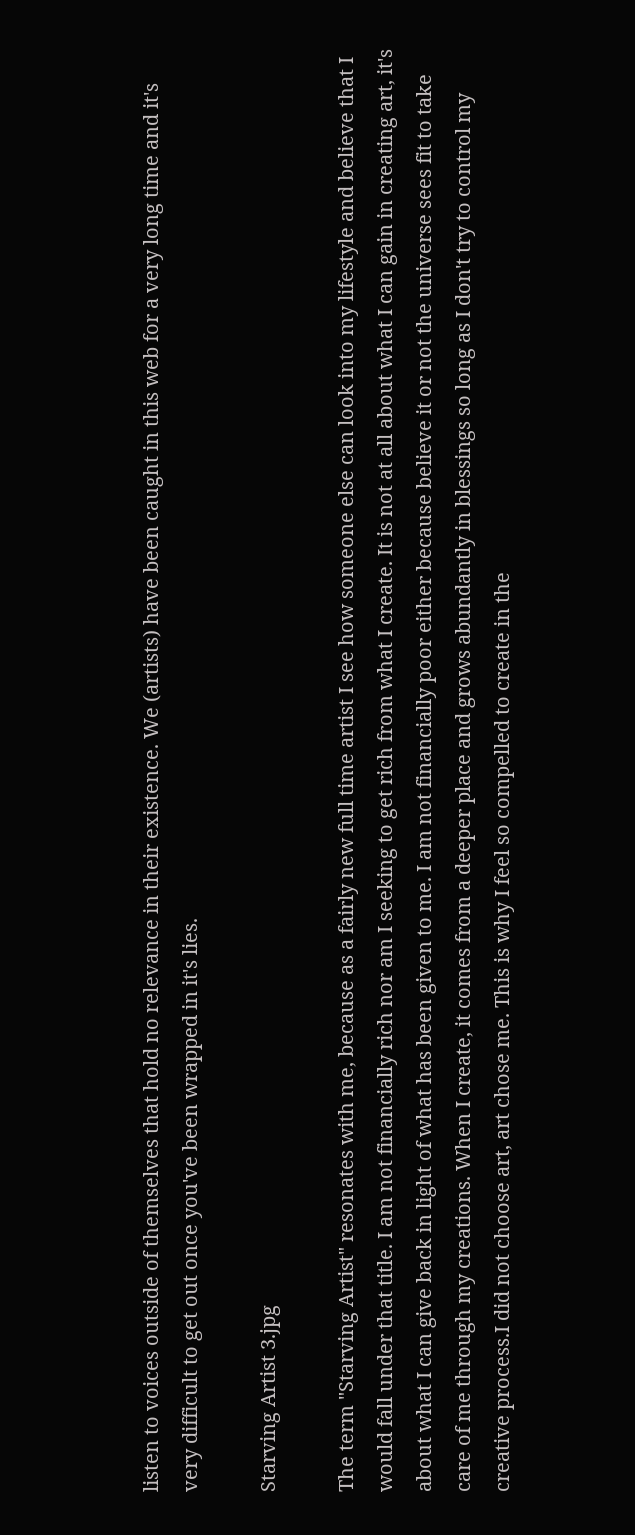listen to voices outside of themselves that hold no relevance in their existence. We (artists) have been caught in this web for a very long time and it's very difficult to get out once you've been wrapped in it's lies.

Starving Artist 3.jpg

The term "Starving Artist" resonates with me, because as a fairly new full time artist I see how someone else can look into my lifestyle and believe that I would fall under that title. I am not financially rich nor am I seeking to get rich from what I create. It is not at all about what I can gain in creating art, it's about what I can give back in light of what has been given to me. I am not financially poor either because believe it or not the universe sees fit to take care of me through my creations. When I create, it comes from a deeper place and grows abundantly in blessings so long as I don't try to control my creative process.I did not choose art, art chose me. This is why I feel so compelled to create in the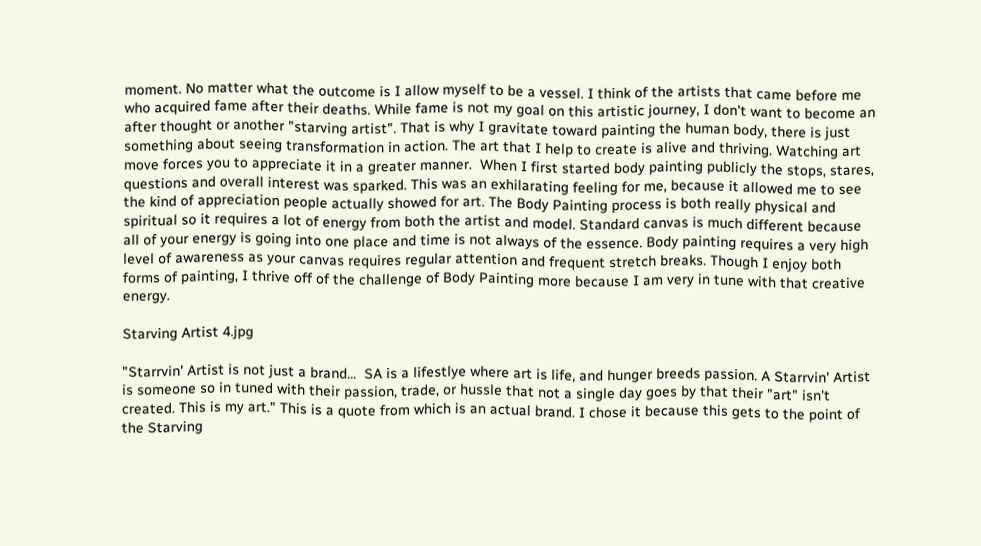moment. No matter what the outcome is I allow myself to be a vessel. I think of the artists that came before me who acquired fame after their deaths. While fame is not my goal on this artistic journey, I don't want to become an after thought or another "starving artist". That is why I gravitate toward painting the human body, there is just something about seeing transformation in action. The art that I help to create is alive and thriving. Watching art move forces you to appreciate it in a greater manner.  When I first started body painting publicly the stops, stares, questions and overall interest was sparked. This was an exhilarating feeling for me, because it allowed me to see the kind of appreciation people actually showed for art. The Body Painting process is both really physical and spiritual so it requires a lot of energy from both the artist and model. Standard canvas is much different because all of your energy is going into one place and time is not always of the essence. Body painting requires a very high level of awareness as your canvas requires regular attention and frequent stretch breaks. Though I enjoy both forms of painting, I thrive off of the challenge of Body Painting more because I am very in tune with that creative energy.

Starving Artist 4.jpg

"Starrvin' Artist is not just a brand...  SA is a lifestlye where art is life, and hunger breeds passion. A Starrvin' Artist is someone so in tuned with their passion, trade, or hussle that not a single day goes by that their "art" isn't created. This is my art." This is a quote from which is an actual brand. I chose it because this gets to the point of the Starving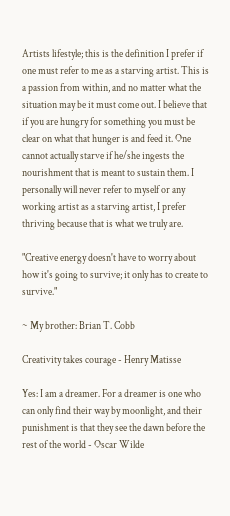Artists lifestyle; this is the definition I prefer if one must refer to me as a starving artist. This is a passion from within, and no matter what the situation may be it must come out. I believe that if you are hungry for something you must be clear on what that hunger is and feed it. One cannot actually starve if he/she ingests the nourishment that is meant to sustain them. I personally will never refer to myself or any working artist as a starving artist, I prefer thriving because that is what we truly are.

"Creative energy doesn't have to worry about how it's going to survive; it only has to create to survive."

~ My brother: Brian T. Cobb

Creativity takes courage - Henry Matisse

Yes: I am a dreamer. For a dreamer is one who can only find their way by moonlight, and their punishment is that they see the dawn before the rest of the world - Oscar Wilde